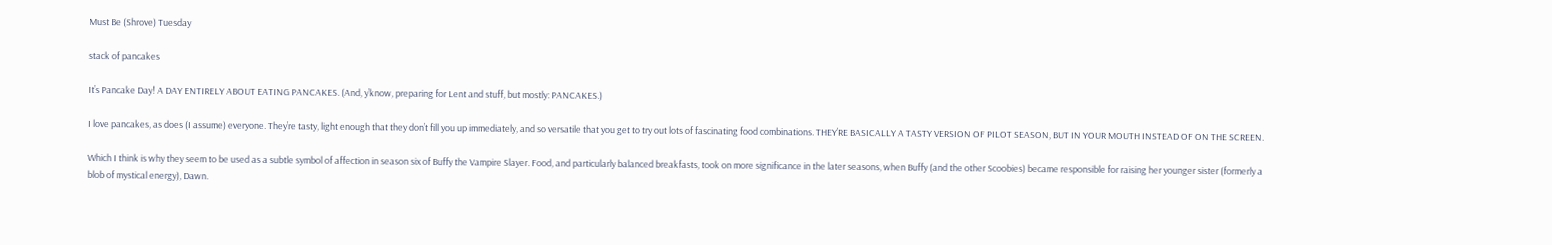Must Be (Shrove) Tuesday

stack of pancakes

It’s Pancake Day! A DAY ENTIRELY ABOUT EATING PANCAKES. (And, y’know, preparing for Lent and stuff, but mostly: PANCAKES.)

I love pancakes, as does (I assume) everyone. They’re tasty, light enough that they don’t fill you up immediately, and so versatile that you get to try out lots of fascinating food combinations. THEY’RE BASICALLY A TASTY VERSION OF PILOT SEASON, BUT IN YOUR MOUTH INSTEAD OF ON THE SCREEN.

Which I think is why they seem to be used as a subtle symbol of affection in season six of Buffy the Vampire Slayer. Food, and particularly balanced breakfasts, took on more significance in the later seasons, when Buffy (and the other Scoobies) became responsible for raising her younger sister (formerly a blob of mystical energy), Dawn.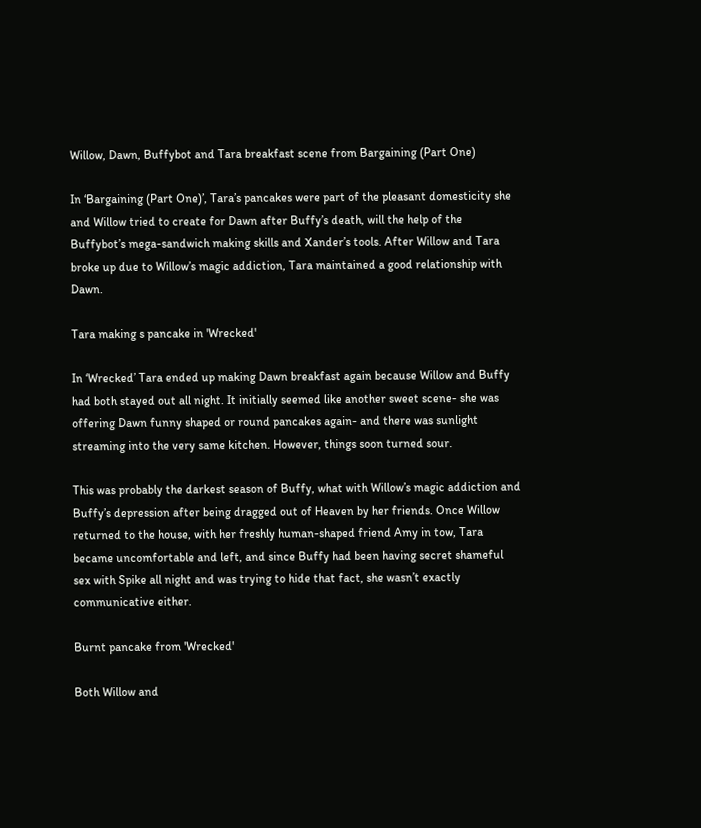Willow, Dawn, Buffybot and Tara breakfast scene from Bargaining (Part One)

In ‘Bargaining (Part One)’, Tara’s pancakes were part of the pleasant domesticity she and Willow tried to create for Dawn after Buffy’s death, will the help of the Buffybot’s mega-sandwich making skills and Xander’s tools. After Willow and Tara broke up due to Willow’s magic addiction, Tara maintained a good relationship with Dawn.

Tara making s pancake in 'Wrecked'

In ‘Wrecked’ Tara ended up making Dawn breakfast again because Willow and Buffy had both stayed out all night. It initially seemed like another sweet scene- she was offering Dawn funny shaped or round pancakes again- and there was sunlight streaming into the very same kitchen. However, things soon turned sour.

This was probably the darkest season of Buffy, what with Willow’s magic addiction and Buffy’s depression after being dragged out of Heaven by her friends. Once Willow returned to the house, with her freshly human-shaped friend Amy in tow, Tara became uncomfortable and left, and since Buffy had been having secret shameful sex with Spike all night and was trying to hide that fact, she wasn’t exactly communicative either.

Burnt pancake from 'Wrecked'

Both Willow and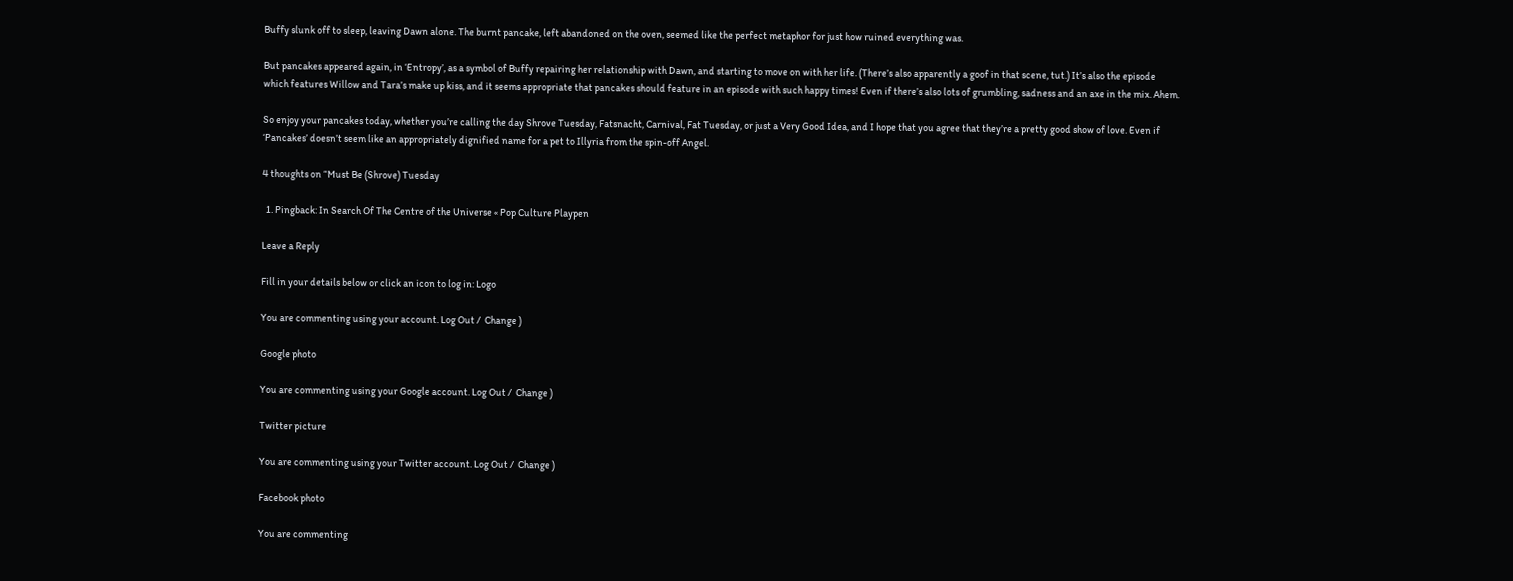Buffy slunk off to sleep, leaving Dawn alone. The burnt pancake, left abandoned on the oven, seemed like the perfect metaphor for just how ruined everything was.

But pancakes appeared again, in ‘Entropy’, as a symbol of Buffy repairing her relationship with Dawn, and starting to move on with her life. (There’s also apparently a goof in that scene, tut.) It’s also the episode which features Willow and Tara’s make up kiss, and it seems appropriate that pancakes should feature in an episode with such happy times! Even if there’s also lots of grumbling, sadness and an axe in the mix. Ahem.

So enjoy your pancakes today, whether you’re calling the day Shrove Tuesday, Fatsnacht, Carnival, Fat Tuesday, or just a Very Good Idea, and I hope that you agree that they’re a pretty good show of love. Even if ‘Pancakes’ doesn’t seem like an appropriately dignified name for a pet to Illyria from the spin-off Angel.

4 thoughts on “Must Be (Shrove) Tuesday

  1. Pingback: In Search Of The Centre of the Universe « Pop Culture Playpen

Leave a Reply

Fill in your details below or click an icon to log in: Logo

You are commenting using your account. Log Out /  Change )

Google photo

You are commenting using your Google account. Log Out /  Change )

Twitter picture

You are commenting using your Twitter account. Log Out /  Change )

Facebook photo

You are commenting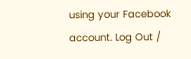using your Facebook account. Log Out /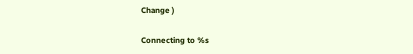Change )

Connecting to %s